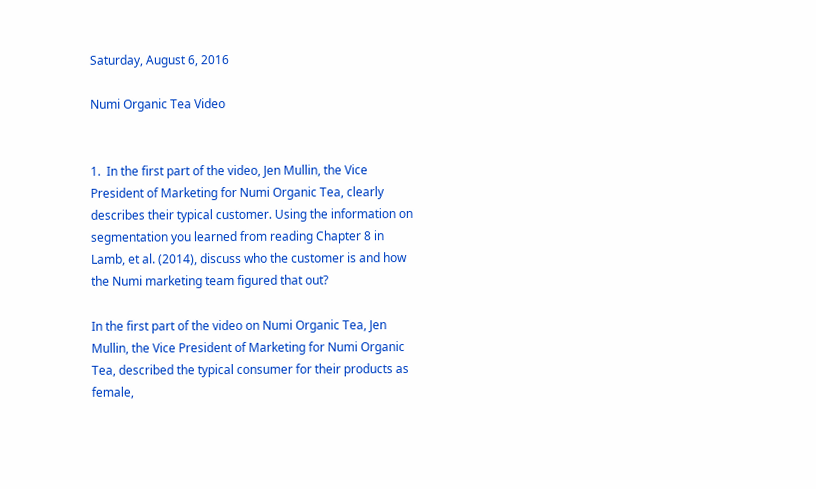Saturday, August 6, 2016

Numi Organic Tea Video


1.  In the first part of the video, Jen Mullin, the Vice President of Marketing for Numi Organic Tea, clearly describes their typical customer. Using the information on segmentation you learned from reading Chapter 8 in Lamb, et al. (2014), discuss who the customer is and how the Numi marketing team figured that out?

In the first part of the video on Numi Organic Tea, Jen Mullin, the Vice President of Marketing for Numi Organic Tea, described the typical consumer for their products as female,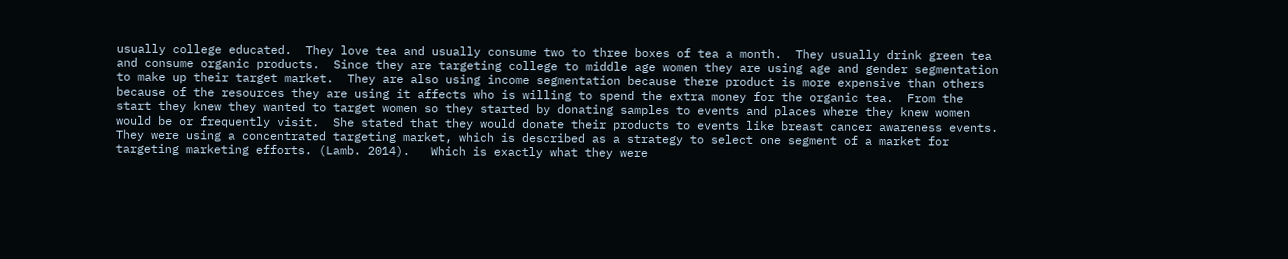usually college educated.  They love tea and usually consume two to three boxes of tea a month.  They usually drink green tea and consume organic products.  Since they are targeting college to middle age women they are using age and gender segmentation to make up their target market.  They are also using income segmentation because there product is more expensive than others because of the resources they are using it affects who is willing to spend the extra money for the organic tea.  From the start they knew they wanted to target women so they started by donating samples to events and places where they knew women would be or frequently visit.  She stated that they would donate their products to events like breast cancer awareness events.  They were using a concentrated targeting market, which is described as a strategy to select one segment of a market for targeting marketing efforts. (Lamb. 2014).   Which is exactly what they were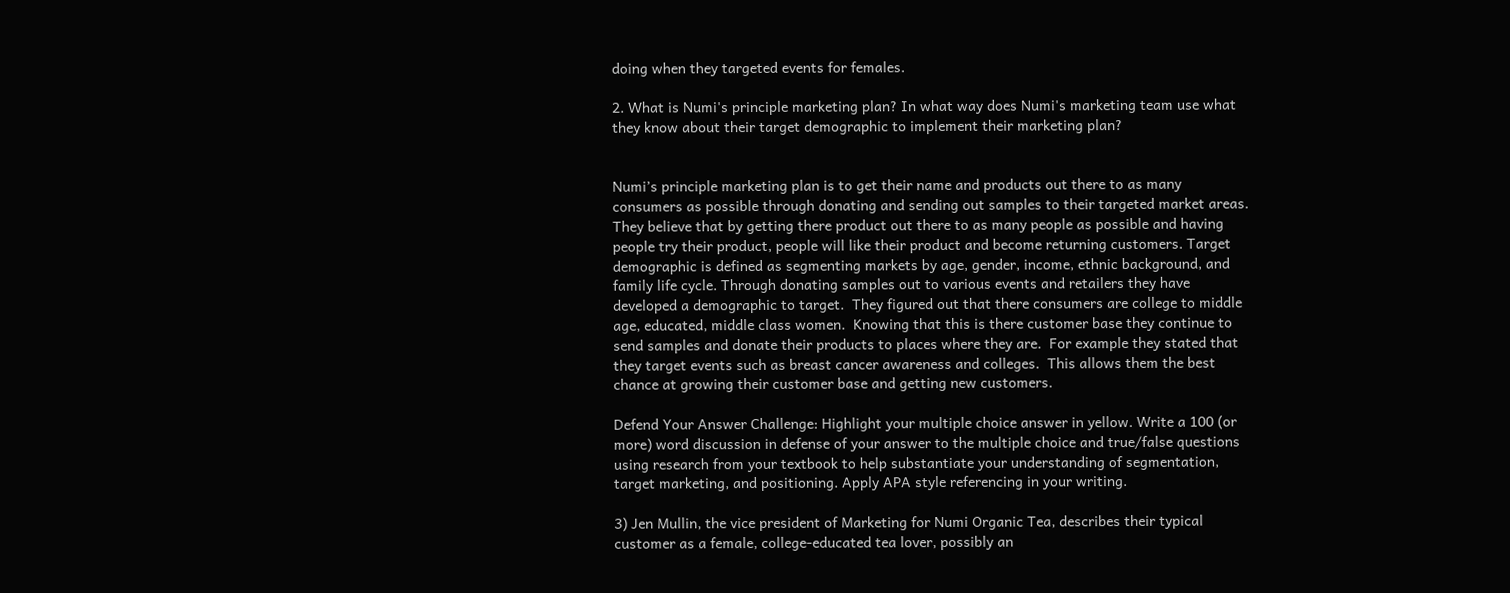doing when they targeted events for females.

2. What is Numi's principle marketing plan? In what way does Numi's marketing team use what they know about their target demographic to implement their marketing plan?


Numi’s principle marketing plan is to get their name and products out there to as many consumers as possible through donating and sending out samples to their targeted market areas.  They believe that by getting there product out there to as many people as possible and having people try their product, people will like their product and become returning customers. Target demographic is defined as segmenting markets by age, gender, income, ethnic background, and family life cycle. Through donating samples out to various events and retailers they have developed a demographic to target.  They figured out that there consumers are college to middle age, educated, middle class women.  Knowing that this is there customer base they continue to send samples and donate their products to places where they are.  For example they stated that they target events such as breast cancer awareness and colleges.  This allows them the best chance at growing their customer base and getting new customers.

Defend Your Answer Challenge: Highlight your multiple choice answer in yellow. Write a 100 (or more) word discussion in defense of your answer to the multiple choice and true/false questions using research from your textbook to help substantiate your understanding of segmentation, target marketing, and positioning. Apply APA style referencing in your writing.

3) Jen Mullin, the vice president of Marketing for Numi Organic Tea, describes their typical customer as a female, college-educated tea lover, possibly an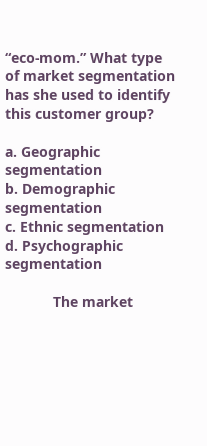“eco-mom.” What type of market segmentation has she used to identify this customer group?

a. Geographic segmentation
b. Demographic segmentation
c. Ethnic segmentation
d. Psychographic segmentation

            The market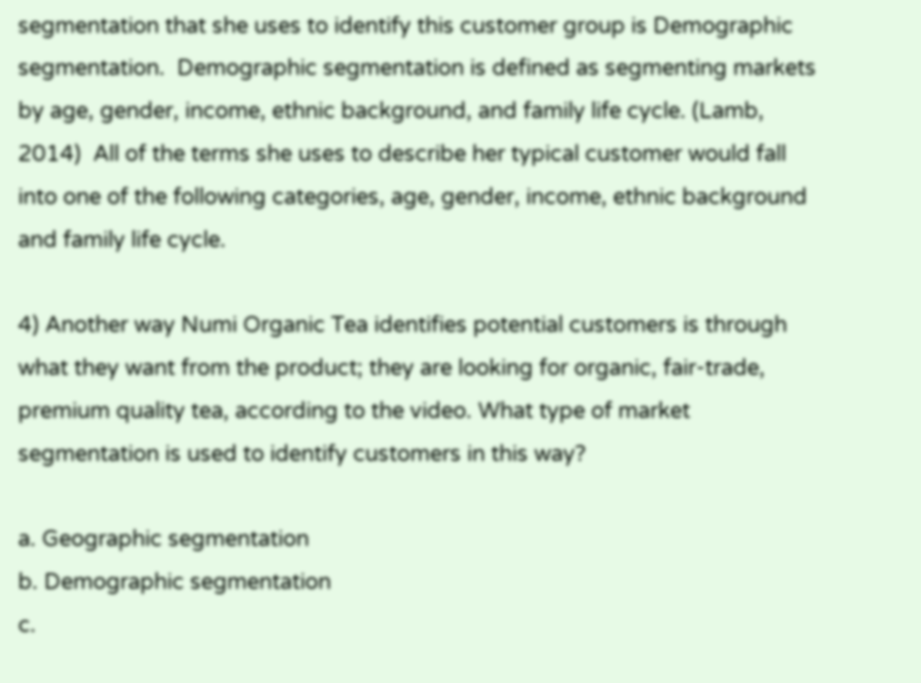segmentation that she uses to identify this customer group is Demographic segmentation.  Demographic segmentation is defined as segmenting markets by age, gender, income, ethnic background, and family life cycle. (Lamb, 2014)  All of the terms she uses to describe her typical customer would fall into one of the following categories, age, gender, income, ethnic background and family life cycle.

4) Another way Numi Organic Tea identifies potential customers is through what they want from the product; they are looking for organic, fair-trade, premium quality tea, according to the video. What type of market segmentation is used to identify customers in this way?

a. Geographic segmentation
b. Demographic segmentation
c.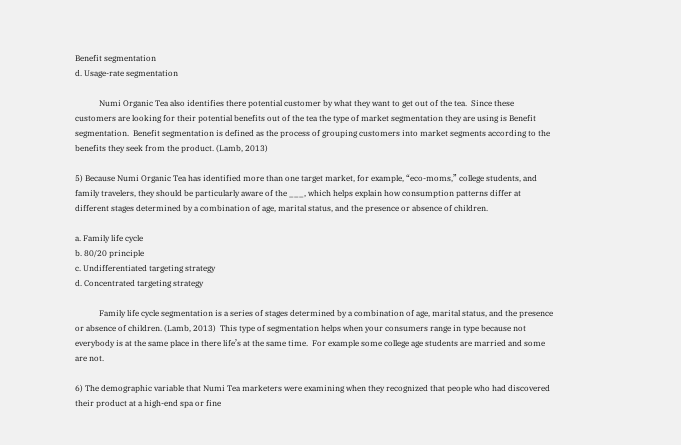Benefit segmentation
d. Usage-rate segmentation

            Numi Organic Tea also identifies there potential customer by what they want to get out of the tea.  Since these customers are looking for their potential benefits out of the tea the type of market segmentation they are using is Benefit segmentation.  Benefit segmentation is defined as the process of grouping customers into market segments according to the benefits they seek from the product. (Lamb, 2013)

5) Because Numi Organic Tea has identified more than one target market, for example, “eco-moms,” college students, and family travelers, they should be particularly aware of the ___, which helps explain how consumption patterns differ at different stages determined by a combination of age, marital status, and the presence or absence of children.

a. Family life cycle
b. 80/20 principle
c. Undifferentiated targeting strategy
d. Concentrated targeting strategy

            Family life cycle segmentation is a series of stages determined by a combination of age, marital status, and the presence or absence of children. (Lamb, 2013)  This type of segmentation helps when your consumers range in type because not everybody is at the same place in there life’s at the same time.  For example some college age students are married and some are not.

6) The demographic variable that Numi Tea marketers were examining when they recognized that people who had discovered their product at a high-end spa or fine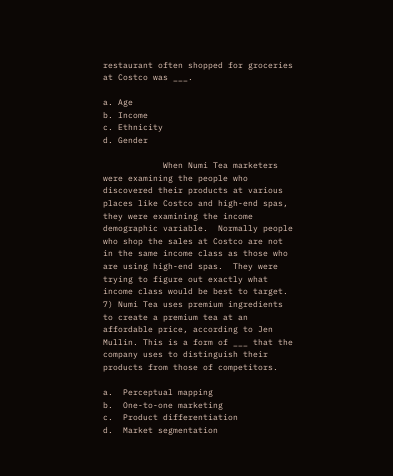restaurant often shopped for groceries at Costco was ___.

a. Age
b. Income
c. Ethnicity
d. Gender

            When Numi Tea marketers were examining the people who discovered their products at various places like Costco and high-end spas, they were examining the income demographic variable.  Normally people who shop the sales at Costco are not in the same income class as those who are using high-end spas.  They were trying to figure out exactly what income class would be best to target.
7) Numi Tea uses premium ingredients to create a premium tea at an affordable price, according to Jen Mullin. This is a form of ___ that the company uses to distinguish their products from those of competitors.

a.  Perceptual mapping
b.  One-to-one marketing
c.  Product differentiation
d.  Market segmentation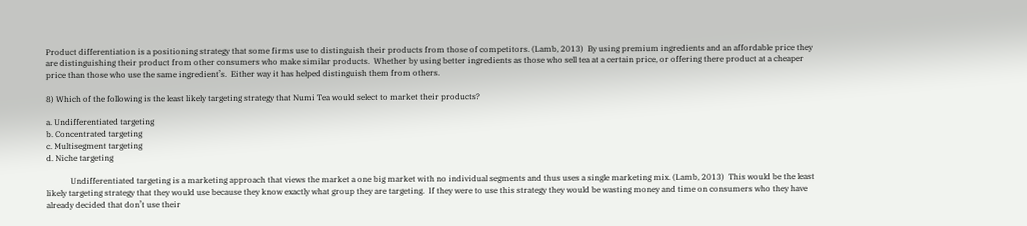Product differentiation is a positioning strategy that some firms use to distinguish their products from those of competitors. (Lamb, 2013)  By using premium ingredients and an affordable price they are distinguishing their product from other consumers who make similar products.  Whether by using better ingredients as those who sell tea at a certain price, or offering there product at a cheaper price than those who use the same ingredient’s.  Either way it has helped distinguish them from others.

8) Which of the following is the least likely targeting strategy that Numi Tea would select to market their products?

a. Undifferentiated targeting
b. Concentrated targeting
c. Multisegment targeting
d. Niche targeting

            Undifferentiated targeting is a marketing approach that views the market a one big market with no individual segments and thus uses a single marketing mix. (Lamb, 2013)  This would be the least likely targeting strategy that they would use because they know exactly what group they are targeting.  If they were to use this strategy they would be wasting money and time on consumers who they have already decided that don’t use their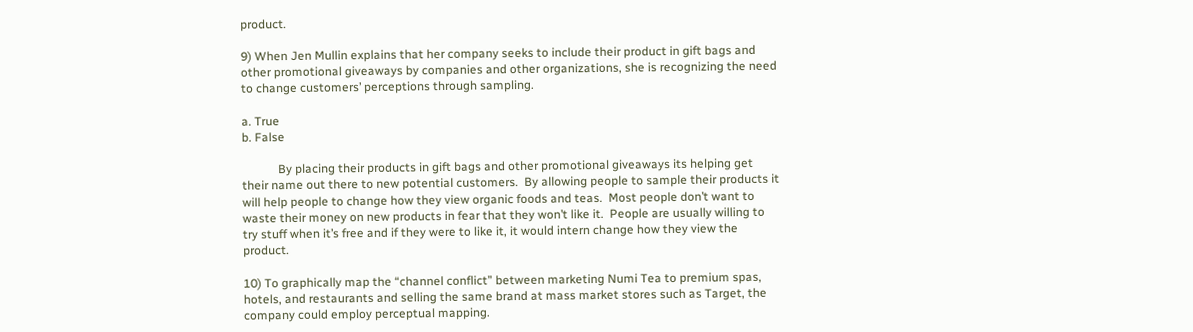product.

9) When Jen Mullin explains that her company seeks to include their product in gift bags and other promotional giveaways by companies and other organizations, she is recognizing the need to change customers’ perceptions through sampling.

a. True
b. False

            By placing their products in gift bags and other promotional giveaways its helping get their name out there to new potential customers.  By allowing people to sample their products it will help people to change how they view organic foods and teas.  Most people don’t want to waste their money on new products in fear that they won’t like it.  People are usually willing to try stuff when it’s free and if they were to like it, it would intern change how they view the product.

10) To graphically map the “channel conflict” between marketing Numi Tea to premium spas, hotels, and restaurants and selling the same brand at mass market stores such as Target, the company could employ perceptual mapping.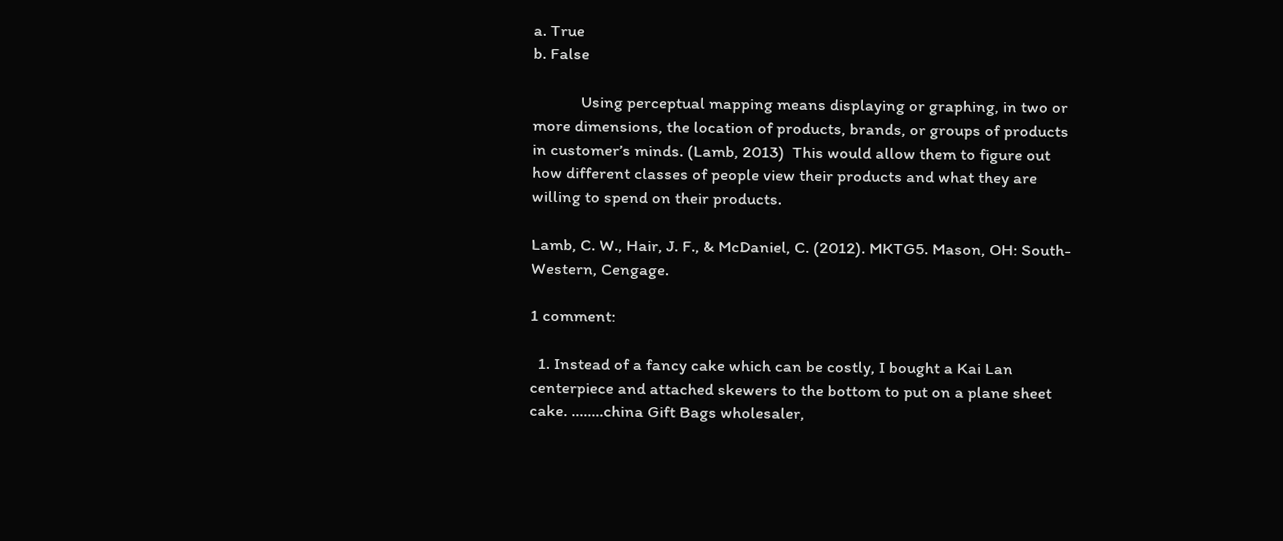a. True
b. False

            Using perceptual mapping means displaying or graphing, in two or more dimensions, the location of products, brands, or groups of products in customer’s minds. (Lamb, 2013)  This would allow them to figure out how different classes of people view their products and what they are willing to spend on their products.

Lamb, C. W., Hair, J. F., & McDaniel, C. (2012). MKTG5. Mason, OH: South-Western, Cengage.

1 comment:

  1. Instead of a fancy cake which can be costly, I bought a Kai Lan centerpiece and attached skewers to the bottom to put on a plane sheet cake. ........china Gift Bags wholesaler,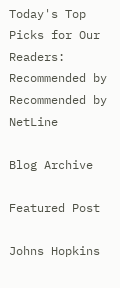Today's Top Picks for Our Readers:
Recommended by Recommended by NetLine

Blog Archive

Featured Post

Johns Hopkins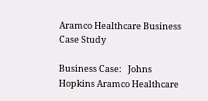Aramco Healthcare Business Case Study

Business Case:   Johns Hopkins Aramco Healthcare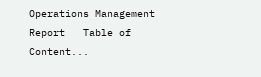Operations Management Report   Table of Content...